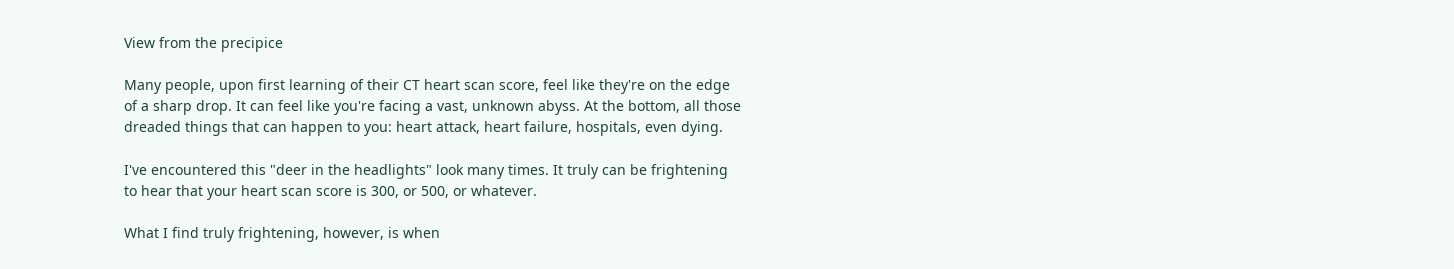View from the precipice

Many people, upon first learning of their CT heart scan score, feel like they're on the edge of a sharp drop. It can feel like you're facing a vast, unknown abyss. At the bottom, all those dreaded things that can happen to you: heart attack, heart failure, hospitals, even dying.

I've encountered this "deer in the headlights" look many times. It truly can be frightening to hear that your heart scan score is 300, or 500, or whatever.

What I find truly frightening, however, is when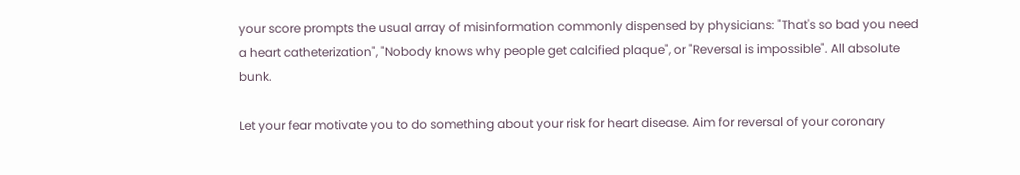your score prompts the usual array of misinformation commonly dispensed by physicians: "That's so bad you need a heart catheterization", "Nobody knows why people get calcified plaque", or "Reversal is impossible". All absolute bunk.

Let your fear motivate you to do something about your risk for heart disease. Aim for reversal of your coronary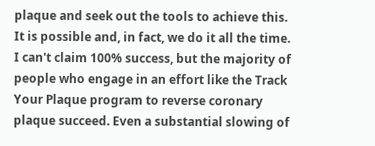plaque and seek out the tools to achieve this. It is possible and, in fact, we do it all the time. I can't claim 100% success, but the majority of people who engage in an effort like the Track Your Plaque program to reverse coronary plaque succeed. Even a substantial slowing of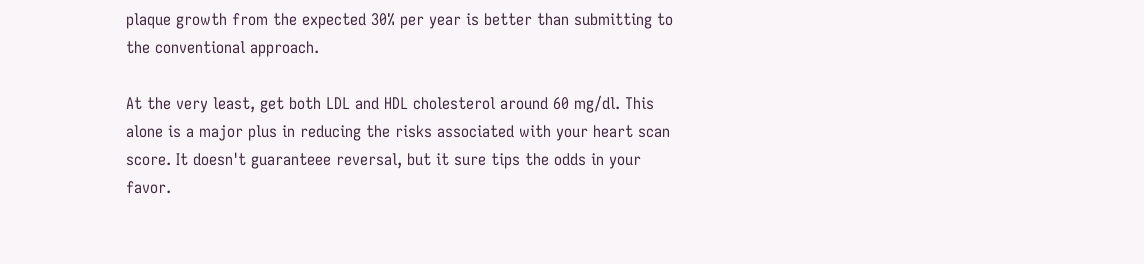plaque growth from the expected 30% per year is better than submitting to the conventional approach.

At the very least, get both LDL and HDL cholesterol around 60 mg/dl. This alone is a major plus in reducing the risks associated with your heart scan score. It doesn't guaranteee reversal, but it sure tips the odds in your favor.